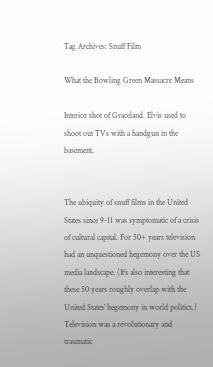Tag Archives: Snuff Film

What the Bowling Green Massacre Means

Interior shot of Graceland. Elvis used to shoot out TVs with a handgun in the basement.


The ubiquity of snuff films in the United States since 9-11 was symptomatic of a crisis of cultural capital. For 50+ years television had an unquestioned hegemony over the US media landscape. (It’s also interesting that these 50 years roughly overlap with the United States’ hegemony in world politics.) Television was a revolutionary and traumatic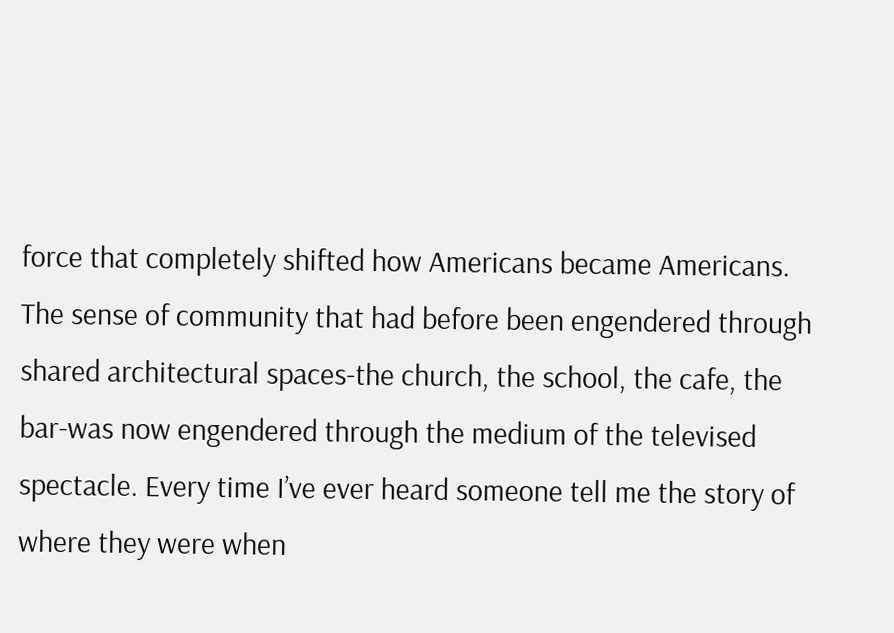force that completely shifted how Americans became Americans. The sense of community that had before been engendered through shared architectural spaces-the church, the school, the cafe, the bar-was now engendered through the medium of the televised spectacle. Every time I’ve ever heard someone tell me the story of where they were when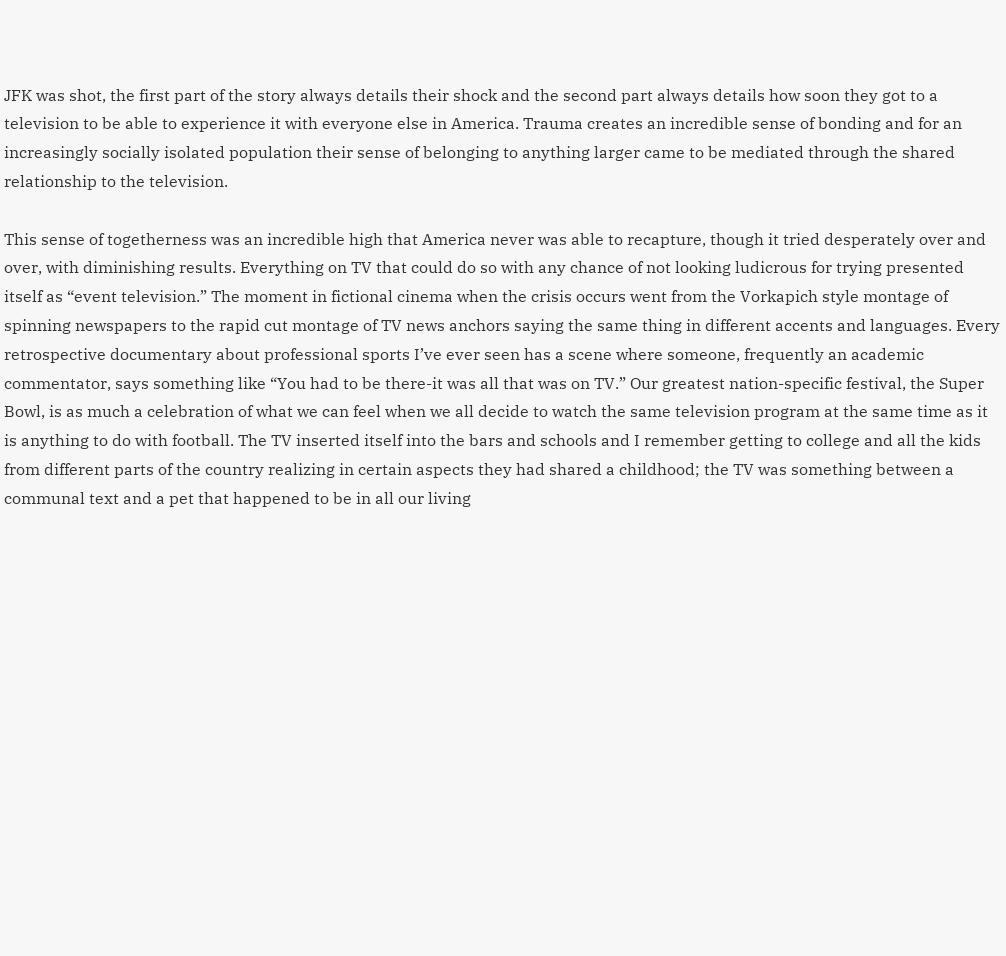JFK was shot, the first part of the story always details their shock and the second part always details how soon they got to a television to be able to experience it with everyone else in America. Trauma creates an incredible sense of bonding and for an increasingly socially isolated population their sense of belonging to anything larger came to be mediated through the shared relationship to the television.

This sense of togetherness was an incredible high that America never was able to recapture, though it tried desperately over and over, with diminishing results. Everything on TV that could do so with any chance of not looking ludicrous for trying presented itself as “event television.” The moment in fictional cinema when the crisis occurs went from the Vorkapich style montage of spinning newspapers to the rapid cut montage of TV news anchors saying the same thing in different accents and languages. Every retrospective documentary about professional sports I’ve ever seen has a scene where someone, frequently an academic commentator, says something like “You had to be there-it was all that was on TV.” Our greatest nation-specific festival, the Super Bowl, is as much a celebration of what we can feel when we all decide to watch the same television program at the same time as it is anything to do with football. The TV inserted itself into the bars and schools and I remember getting to college and all the kids from different parts of the country realizing in certain aspects they had shared a childhood; the TV was something between a communal text and a pet that happened to be in all our living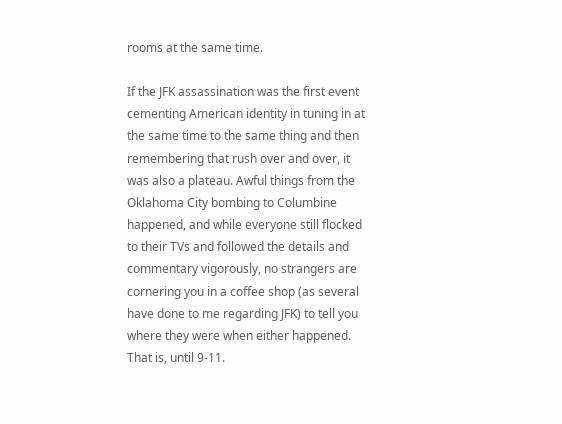rooms at the same time.

If the JFK assassination was the first event cementing American identity in tuning in at the same time to the same thing and then remembering that rush over and over, it was also a plateau. Awful things from the Oklahoma City bombing to Columbine happened, and while everyone still flocked to their TVs and followed the details and commentary vigorously, no strangers are cornering you in a coffee shop (as several have done to me regarding JFK) to tell you where they were when either happened. That is, until 9-11.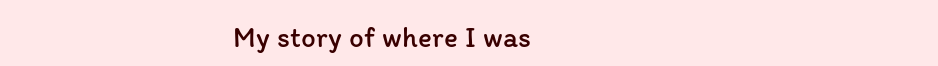My story of where I was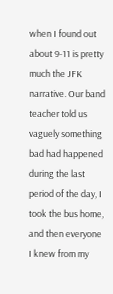when I found out about 9-11 is pretty much the JFK narrative. Our band teacher told us vaguely something bad had happened during the last period of the day, I took the bus home, and then everyone I knew from my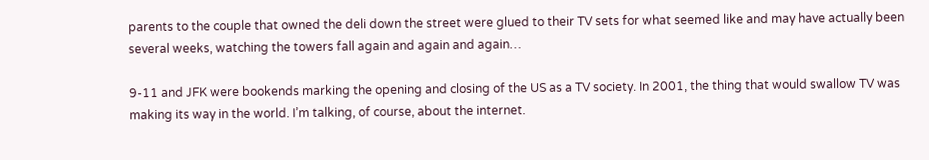parents to the couple that owned the deli down the street were glued to their TV sets for what seemed like and may have actually been several weeks, watching the towers fall again and again and again…

9-11 and JFK were bookends marking the opening and closing of the US as a TV society. In 2001, the thing that would swallow TV was making its way in the world. I’m talking, of course, about the internet.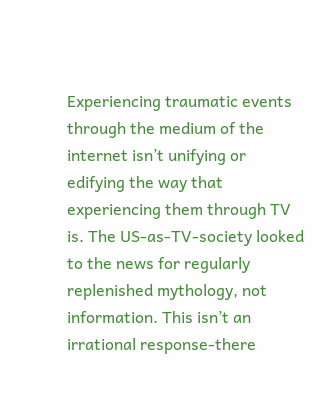Experiencing traumatic events through the medium of the internet isn’t unifying or edifying the way that experiencing them through TV is. The US-as-TV-society looked to the news for regularly replenished mythology, not information. This isn’t an irrational response-there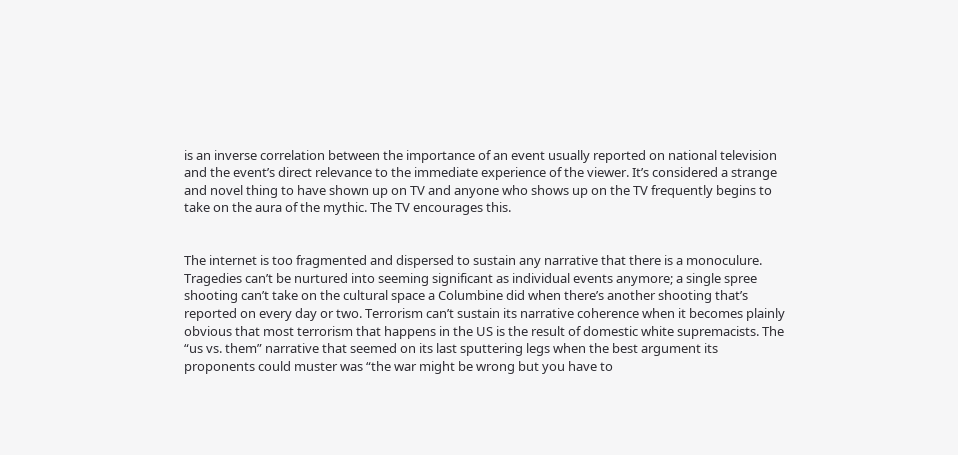is an inverse correlation between the importance of an event usually reported on national television and the event’s direct relevance to the immediate experience of the viewer. It’s considered a strange and novel thing to have shown up on TV and anyone who shows up on the TV frequently begins to take on the aura of the mythic. The TV encourages this.


The internet is too fragmented and dispersed to sustain any narrative that there is a monoculure. Tragedies can’t be nurtured into seeming significant as individual events anymore; a single spree shooting can’t take on the cultural space a Columbine did when there’s another shooting that’s reported on every day or two. Terrorism can’t sustain its narrative coherence when it becomes plainly obvious that most terrorism that happens in the US is the result of domestic white supremacists. The “us vs. them” narrative that seemed on its last sputtering legs when the best argument its proponents could muster was “the war might be wrong but you have to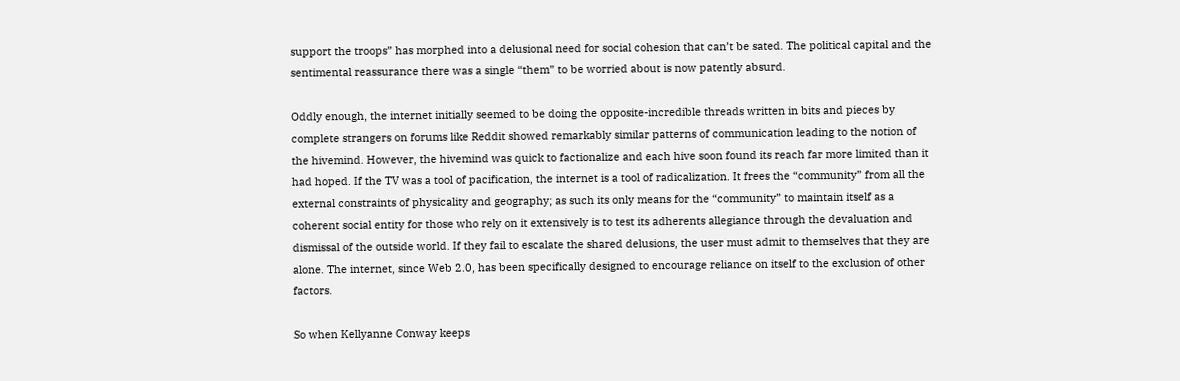support the troops” has morphed into a delusional need for social cohesion that can’t be sated. The political capital and the sentimental reassurance there was a single “them” to be worried about is now patently absurd.

Oddly enough, the internet initially seemed to be doing the opposite-incredible threads written in bits and pieces by complete strangers on forums like Reddit showed remarkably similar patterns of communication leading to the notion of the hivemind. However, the hivemind was quick to factionalize and each hive soon found its reach far more limited than it had hoped. If the TV was a tool of pacification, the internet is a tool of radicalization. It frees the “community” from all the external constraints of physicality and geography; as such its only means for the “community” to maintain itself as a coherent social entity for those who rely on it extensively is to test its adherents allegiance through the devaluation and dismissal of the outside world. If they fail to escalate the shared delusions, the user must admit to themselves that they are alone. The internet, since Web 2.0, has been specifically designed to encourage reliance on itself to the exclusion of other factors.

So when Kellyanne Conway keeps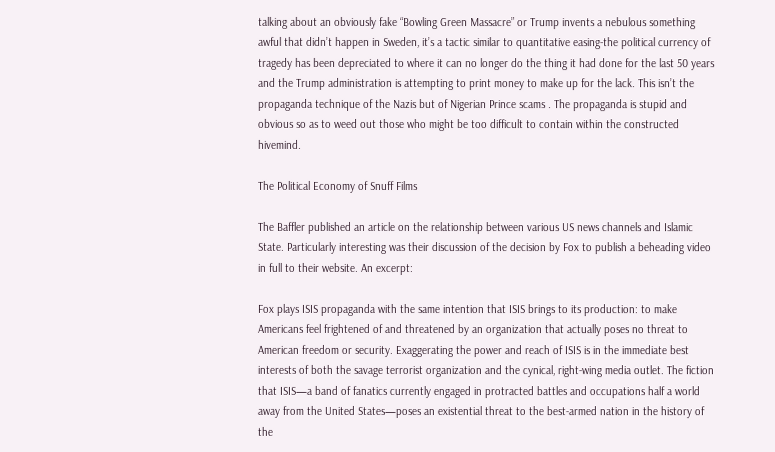talking about an obviously fake “Bowling Green Massacre” or Trump invents a nebulous something awful that didn’t happen in Sweden, it’s a tactic similar to quantitative easing-the political currency of tragedy has been depreciated to where it can no longer do the thing it had done for the last 50 years and the Trump administration is attempting to print money to make up for the lack. This isn’t the propaganda technique of the Nazis but of Nigerian Prince scams . The propaganda is stupid and obvious so as to weed out those who might be too difficult to contain within the constructed hivemind.

The Political Economy of Snuff Films

The Baffler published an article on the relationship between various US news channels and Islamic State. Particularly interesting was their discussion of the decision by Fox to publish a beheading video in full to their website. An excerpt:

Fox plays ISIS propaganda with the same intention that ISIS brings to its production: to make Americans feel frightened of and threatened by an organization that actually poses no threat to American freedom or security. Exaggerating the power and reach of ISIS is in the immediate best interests of both the savage terrorist organization and the cynical, right-wing media outlet. The fiction that ISIS—a band of fanatics currently engaged in protracted battles and occupations half a world away from the United States—poses an existential threat to the best-armed nation in the history of the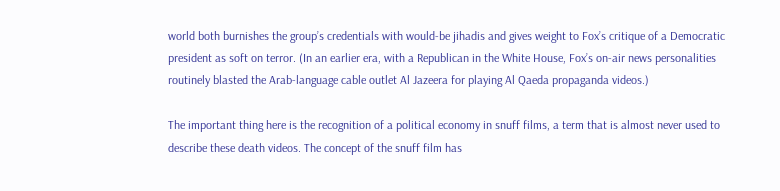world both burnishes the group’s credentials with would-be jihadis and gives weight to Fox’s critique of a Democratic president as soft on terror. (In an earlier era, with a Republican in the White House, Fox’s on-air news personalities routinely blasted the Arab-language cable outlet Al Jazeera for playing Al Qaeda propaganda videos.)

The important thing here is the recognition of a political economy in snuff films, a term that is almost never used to describe these death videos. The concept of the snuff film has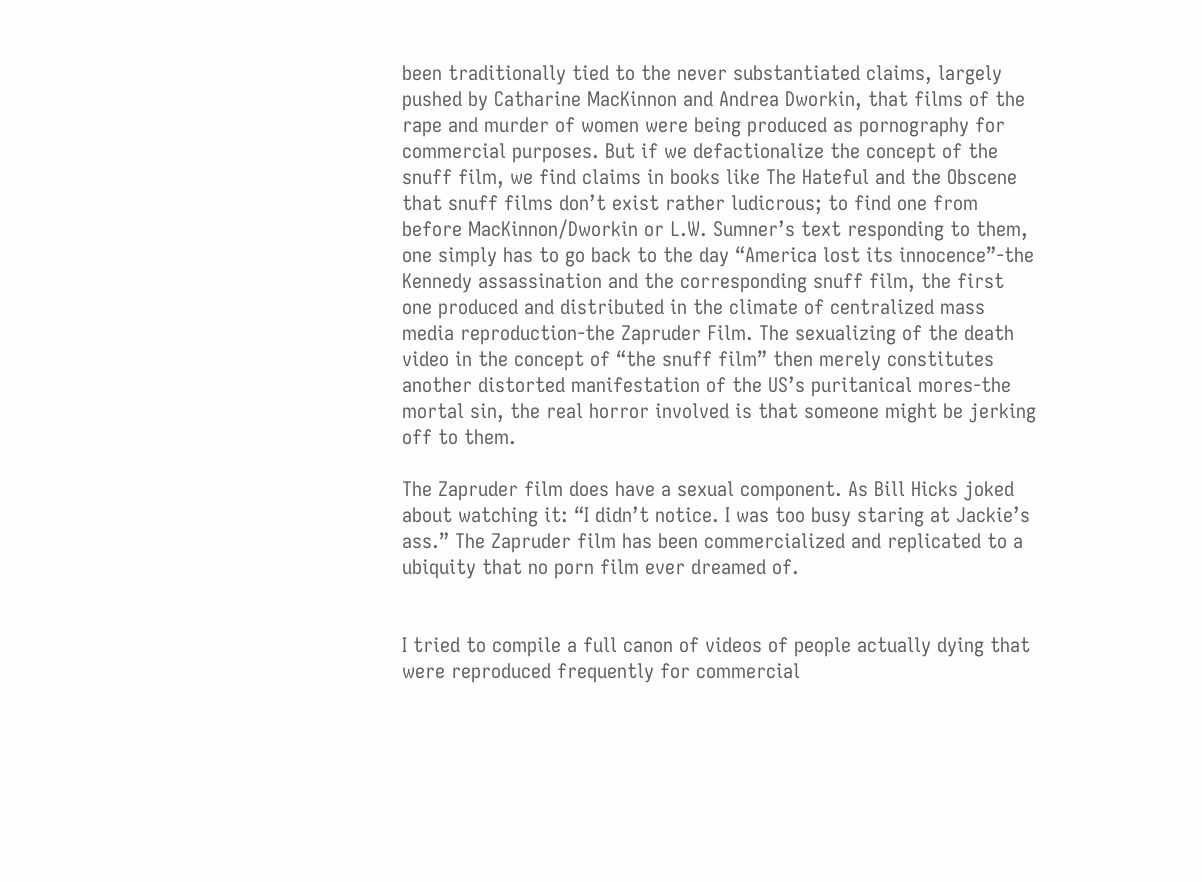been traditionally tied to the never substantiated claims, largely pushed by Catharine MacKinnon and Andrea Dworkin, that films of the rape and murder of women were being produced as pornography for commercial purposes. But if we defactionalize the concept of the snuff film, we find claims in books like The Hateful and the Obscene that snuff films don’t exist rather ludicrous; to find one from before MacKinnon/Dworkin or L.W. Sumner’s text responding to them, one simply has to go back to the day “America lost its innocence”-the Kennedy assassination and the corresponding snuff film, the first one produced and distributed in the climate of centralized mass media reproduction-the Zapruder Film. The sexualizing of the death video in the concept of “the snuff film” then merely constitutes another distorted manifestation of the US’s puritanical mores-the mortal sin, the real horror involved is that someone might be jerking off to them.

The Zapruder film does have a sexual component. As Bill Hicks joked about watching it: “I didn’t notice. I was too busy staring at Jackie’s ass.” The Zapruder film has been commercialized and replicated to a ubiquity that no porn film ever dreamed of.


I tried to compile a full canon of videos of people actually dying that were reproduced frequently for commercial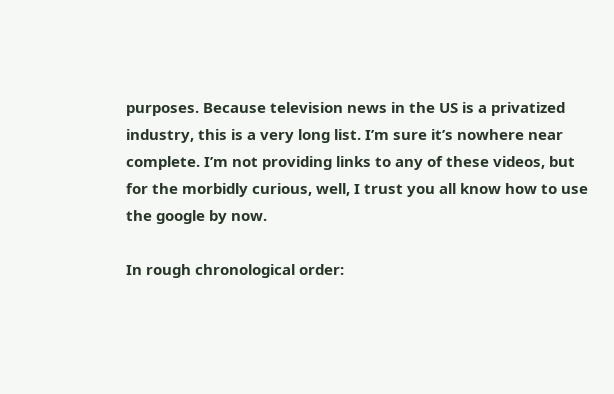purposes. Because television news in the US is a privatized industry, this is a very long list. I’m sure it’s nowhere near complete. I’m not providing links to any of these videos, but for the morbidly curious, well, I trust you all know how to use the google by now.

In rough chronological order: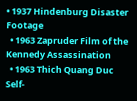• 1937 Hindenburg Disaster Footage
  • 1963 Zapruder Film of the Kennedy Assassination
  • 1963 Thich Quang Duc Self-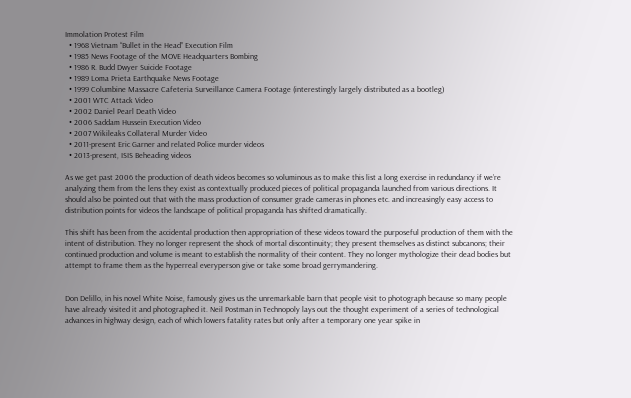Immolation Protest Film
  • 1968 Vietnam “Bullet in the Head” Execution Film
  • 1985 News Footage of the MOVE Headquarters Bombing
  • 1986 R. Budd Dwyer Suicide Footage
  • 1989 Loma Prieta Earthquake News Footage
  • 1999 Columbine Massacre Cafeteria Surveillance Camera Footage (interestingly largely distributed as a bootleg)
  • 2001 WTC Attack Video
  • 2002 Daniel Pearl Death Video
  • 2006 Saddam Hussein Execution Video
  • 2007 Wikileaks Collateral Murder Video
  • 2011-present Eric Garner and related Police murder videos
  • 2013-present, ISIS Beheading videos

As we get past 2006 the production of death videos becomes so voluminous as to make this list a long exercise in redundancy if we’re analyzing them from the lens they exist as contextually produced pieces of political propaganda launched from various directions. It should also be pointed out that with the mass production of consumer grade cameras in phones etc. and increasingly easy access to distribution points for videos the landscape of political propaganda has shifted dramatically.

This shift has been from the accidental production then appropriation of these videos toward the purposeful production of them with the intent of distribution. They no longer represent the shock of mortal discontinuity; they present themselves as distinct subcanons; their continued production and volume is meant to establish the normality of their content. They no longer mythologize their dead bodies but attempt to frame them as the hyperreal everyperson give or take some broad gerrymandering.


Don Delillo, in his novel White Noise, famously gives us the unremarkable barn that people visit to photograph because so many people have already visited it and photographed it. Neil Postman in Technopoly lays out the thought experiment of a series of technological advances in highway design, each of which lowers fatality rates but only after a temporary one year spike in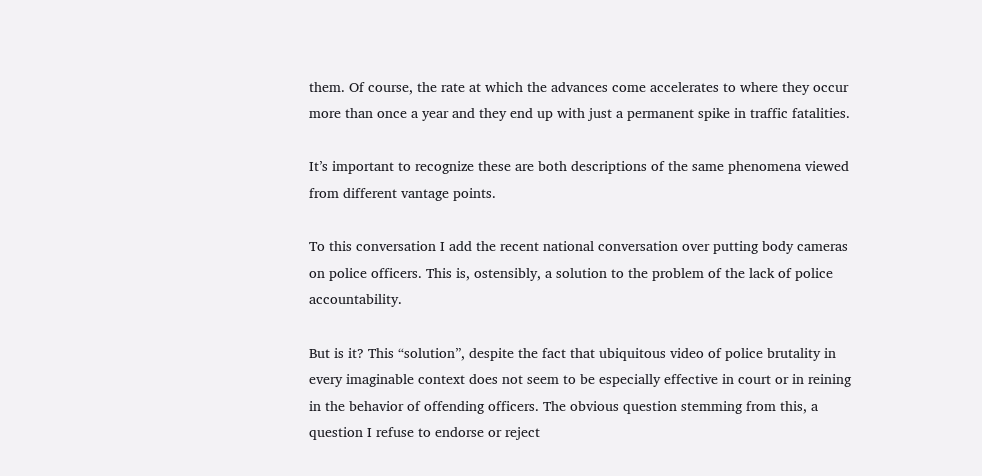them. Of course, the rate at which the advances come accelerates to where they occur more than once a year and they end up with just a permanent spike in traffic fatalities.

It’s important to recognize these are both descriptions of the same phenomena viewed from different vantage points.

To this conversation I add the recent national conversation over putting body cameras on police officers. This is, ostensibly, a solution to the problem of the lack of police accountability.

But is it? This “solution”, despite the fact that ubiquitous video of police brutality in every imaginable context does not seem to be especially effective in court or in reining in the behavior of offending officers. The obvious question stemming from this, a question I refuse to endorse or reject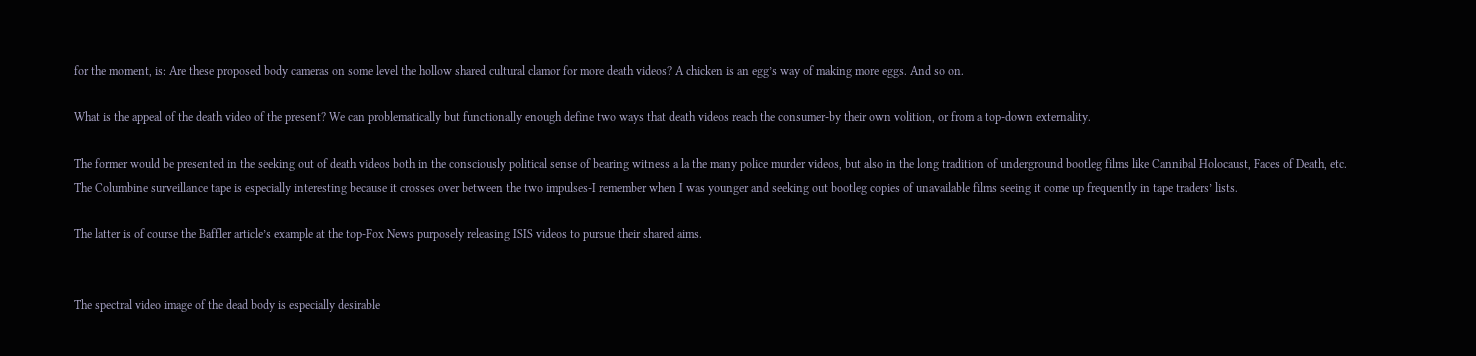for the moment, is: Are these proposed body cameras on some level the hollow shared cultural clamor for more death videos? A chicken is an egg’s way of making more eggs. And so on.

What is the appeal of the death video of the present? We can problematically but functionally enough define two ways that death videos reach the consumer-by their own volition, or from a top-down externality.

The former would be presented in the seeking out of death videos both in the consciously political sense of bearing witness a la the many police murder videos, but also in the long tradition of underground bootleg films like Cannibal Holocaust, Faces of Death, etc. The Columbine surveillance tape is especially interesting because it crosses over between the two impulses-I remember when I was younger and seeking out bootleg copies of unavailable films seeing it come up frequently in tape traders’ lists.

The latter is of course the Baffler article’s example at the top-Fox News purposely releasing ISIS videos to pursue their shared aims.


The spectral video image of the dead body is especially desirable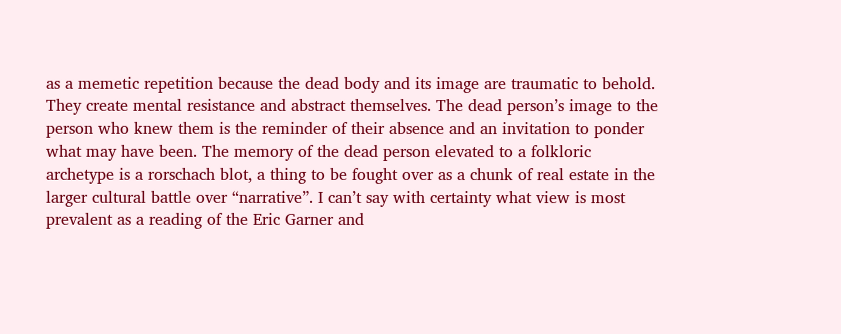as a memetic repetition because the dead body and its image are traumatic to behold. They create mental resistance and abstract themselves. The dead person’s image to the person who knew them is the reminder of their absence and an invitation to ponder what may have been. The memory of the dead person elevated to a folkloric archetype is a rorschach blot, a thing to be fought over as a chunk of real estate in the larger cultural battle over “narrative”. I can’t say with certainty what view is most prevalent as a reading of the Eric Garner and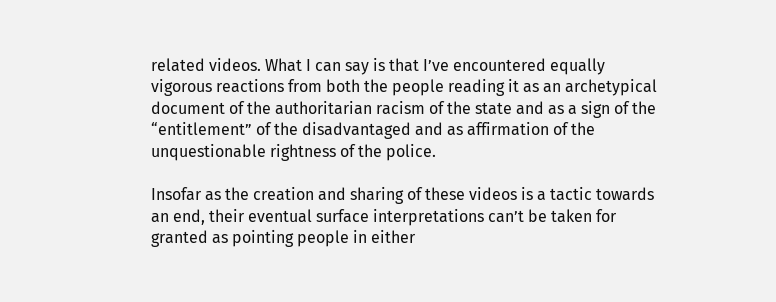related videos. What I can say is that I’ve encountered equally vigorous reactions from both the people reading it as an archetypical document of the authoritarian racism of the state and as a sign of the “entitlement” of the disadvantaged and as affirmation of the unquestionable rightness of the police.

Insofar as the creation and sharing of these videos is a tactic towards an end, their eventual surface interpretations can’t be taken for granted as pointing people in either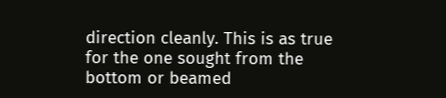direction cleanly. This is as true for the one sought from the bottom or beamed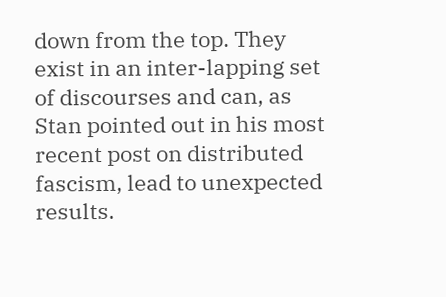down from the top. They exist in an inter-lapping set of discourses and can, as Stan pointed out in his most recent post on distributed fascism, lead to unexpected results.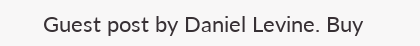Guest post by Daniel Levine. Buy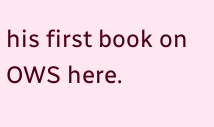his first book on OWS here.